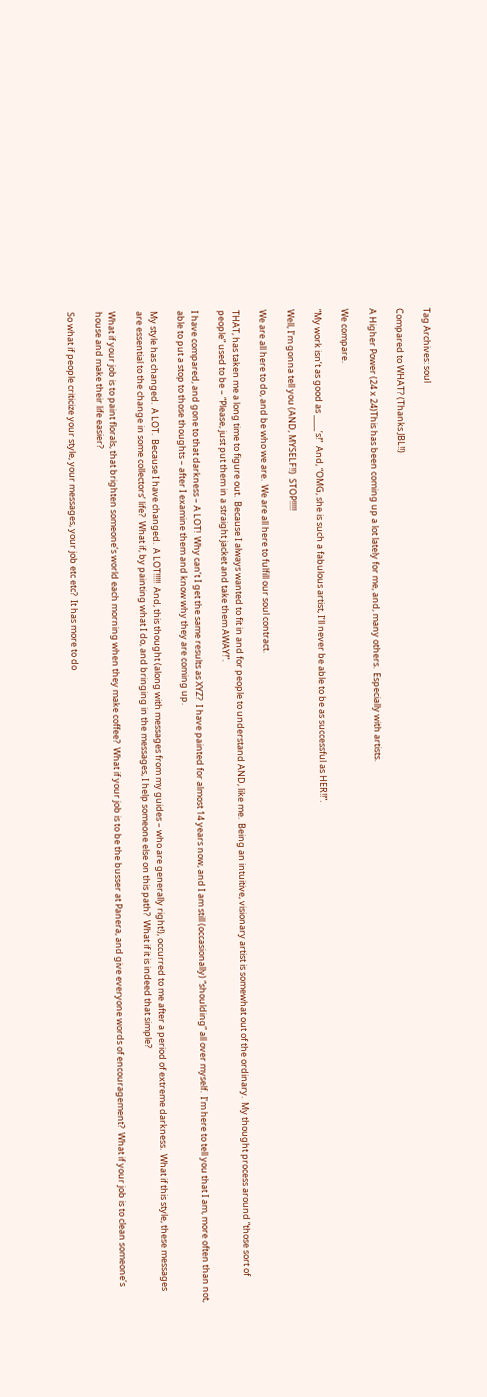Tag Archives: soul

Compared to WHAT? (Thanks JBL!!)

A Higher Power (24 x 24)This has been coming up a lot lately for me, and, many others.  Especially with artists.

We compare.

“My work isn’t as good as ____’s!”  And, “OMG, she is such a fabulous artist, I’ll never be able to be as successful as HER!!”.

Well, I’m gonna tell you (AND, MYSELF!!)  STOP!!!!!

We are all here to do, and be who we are.  We are all here to fulfill our soul contract.

THAT, has taken me a long time to figure out.  Because I always wanted to fit in and for people to understand AND, like me.  Being an intuitive, visionary artist is somewhat out of the ordinary.  My thought process around “those sort of people” used to be – “Please, just put them in a straight jacket and take them AWAY!”.

I have compared, and gone to that darkness – A LOT!  Why can’t I get the same results as XYZ?  I have painted for almost 14 years now, and I am still (occasionally) “shoulding” all over myself.  I’m here to tell you that I am, more often than not, able to put a stop to those thoughts – after I examine them and know why they are coming up.

My style has changed.  A LOT.  Because I have changed.  A LOT!!!!!  And, this thought (along with messages from my guides – who are generally right!), occurred to me after a period of extreme darkness.  What if this style, these messages are essential to the change in some collectors’ life?  What if, by painting what I do, and bringing in the messages, I help someone else on this path?  What if it is indeed that simple?

What if your job is to paint florals, that brighten someone’s world each morning when they make coffee?  What if your job is to be the busser at Panera, and give everyone words of encouragement?  What if your job is to clean someone’s house and make their life easier?

So what if people criticize your style, your messages, your job etc etc?  It has more to do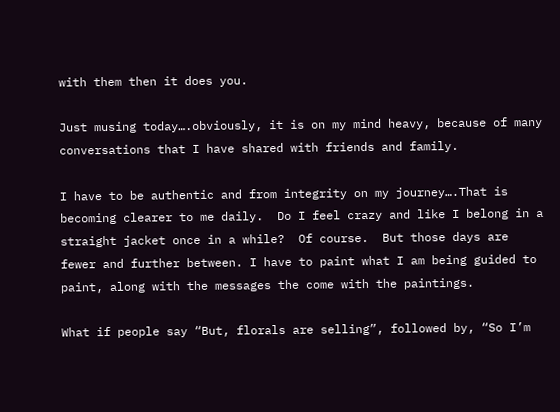with them then it does you.

Just musing today….obviously, it is on my mind heavy, because of many conversations that I have shared with friends and family.

I have to be authentic and from integrity on my journey….That is becoming clearer to me daily.  Do I feel crazy and like I belong in a straight jacket once in a while?  Of course.  But those days are fewer and further between. I have to paint what I am being guided to paint, along with the messages the come with the paintings.

What if people say “But, florals are selling”, followed by, “So I’m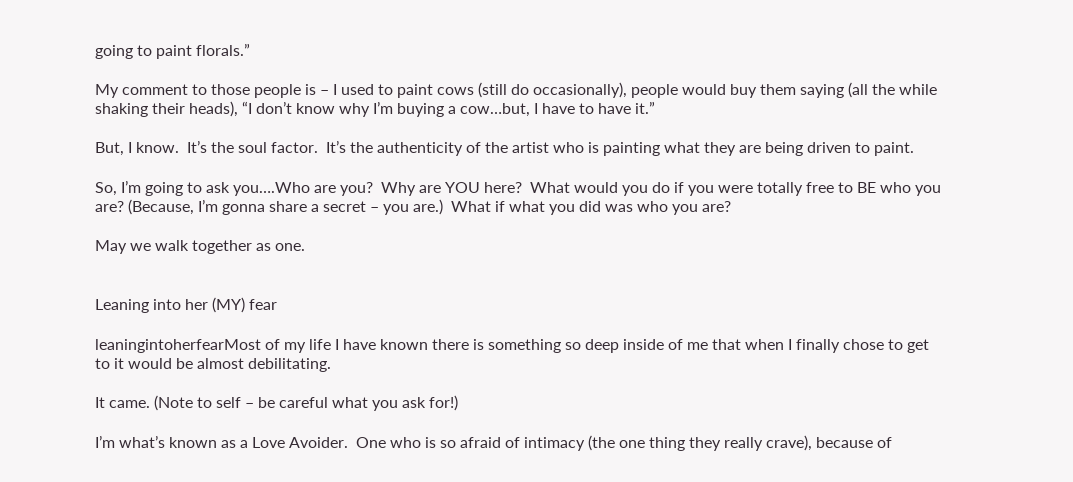going to paint florals.”

My comment to those people is – I used to paint cows (still do occasionally), people would buy them saying (all the while shaking their heads), “I don’t know why I’m buying a cow…but, I have to have it.”

But, I know.  It’s the soul factor.  It’s the authenticity of the artist who is painting what they are being driven to paint.

So, I’m going to ask you….Who are you?  Why are YOU here?  What would you do if you were totally free to BE who you are? (Because, I’m gonna share a secret – you are.)  What if what you did was who you are?

May we walk together as one.


Leaning into her (MY) fear

leaningintoherfearMost of my life I have known there is something so deep inside of me that when I finally chose to get to it would be almost debilitating.

It came. (Note to self – be careful what you ask for!)

I’m what’s known as a Love Avoider.  One who is so afraid of intimacy (the one thing they really crave), because of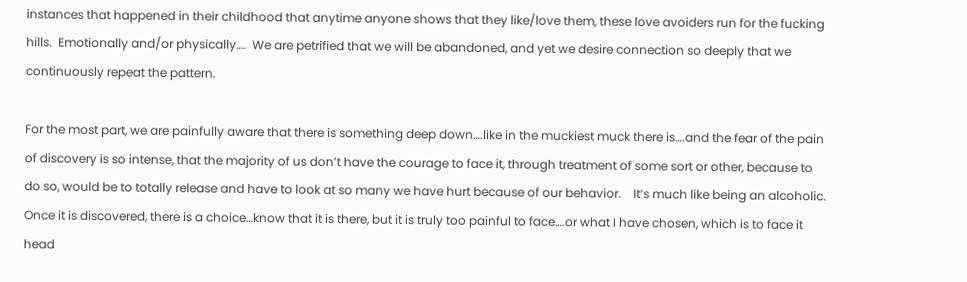instances that happened in their childhood that anytime anyone shows that they like/love them, these love avoiders run for the fucking hills.  Emotionally and/or physically….  We are petrified that we will be abandoned, and yet we desire connection so deeply that we continuously repeat the pattern.

For the most part, we are painfully aware that there is something deep down….like in the muckiest muck there is….and the fear of the pain of discovery is so intense, that the majority of us don’t have the courage to face it, through treatment of some sort or other, because to do so, would be to totally release and have to look at so many we have hurt because of our behavior.    It’s much like being an alcoholic.  Once it is discovered, there is a choice…know that it is there, but it is truly too painful to face….or what I have chosen, which is to face it head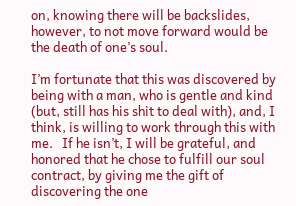on, knowing there will be backslides, however, to not move forward would be the death of one’s soul.

I’m fortunate that this was discovered by being with a man, who is gentle and kind (but, still has his shit to deal with), and, I think, is willing to work through this with me.   If he isn’t, I will be grateful, and honored that he chose to fulfill our soul contract, by giving me the gift of discovering the one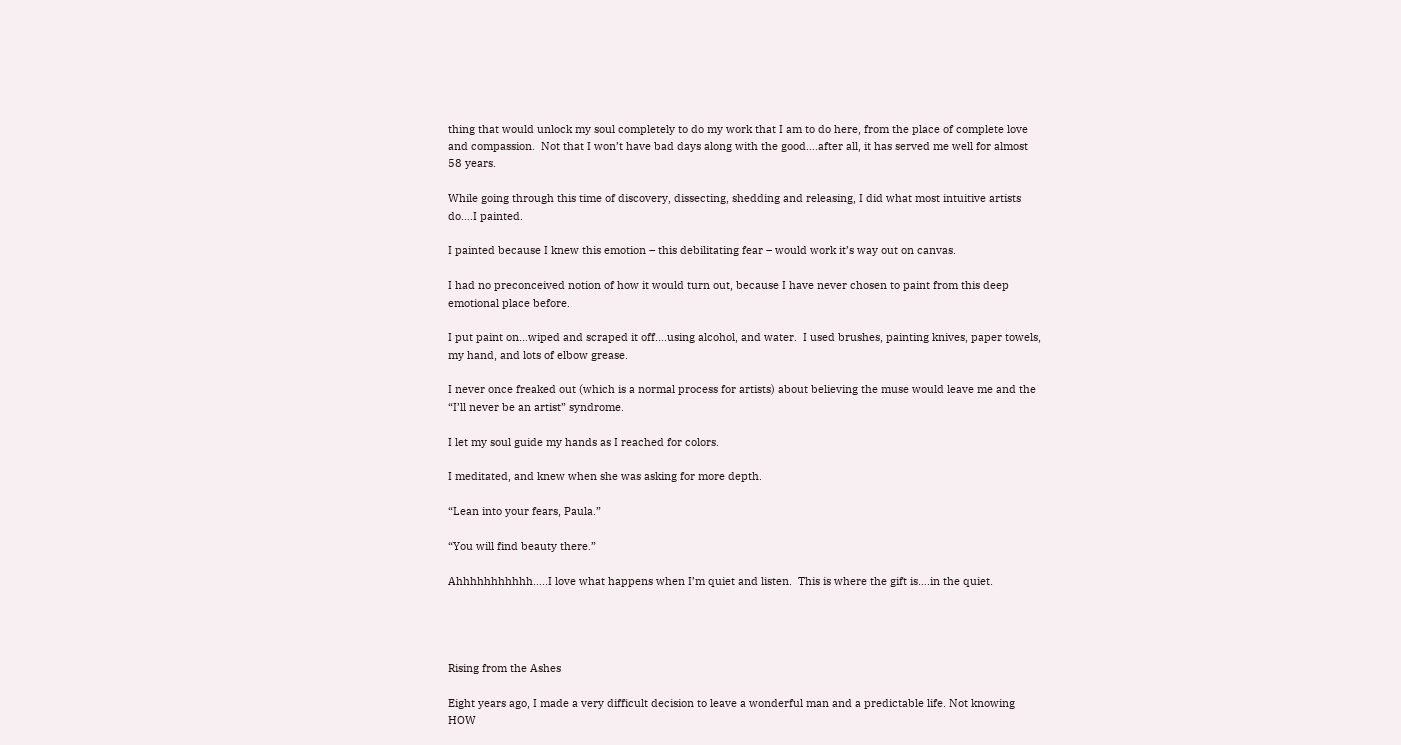thing that would unlock my soul completely to do my work that I am to do here, from the place of complete love and compassion.  Not that I won’t have bad days along with the good….after all, it has served me well for almost 58 years.

While going through this time of discovery, dissecting, shedding and releasing, I did what most intuitive artists do….I painted.

I painted because I knew this emotion – this debilitating fear – would work it’s way out on canvas.

I had no preconceived notion of how it would turn out, because I have never chosen to paint from this deep emotional place before.

I put paint on…wiped and scraped it off….using alcohol, and water.  I used brushes, painting knives, paper towels, my hand, and lots of elbow grease.

I never once freaked out (which is a normal process for artists) about believing the muse would leave me and the “I’ll never be an artist” syndrome.

I let my soul guide my hands as I reached for colors.

I meditated, and knew when she was asking for more depth.

“Lean into your fears, Paula.”

“You will find beauty there.”

Ahhhhhhhhhhh…..I love what happens when I’m quiet and listen.  This is where the gift is….in the quiet.




Rising from the Ashes

Eight years ago, I made a very difficult decision to leave a wonderful man and a predictable life. Not knowing HOW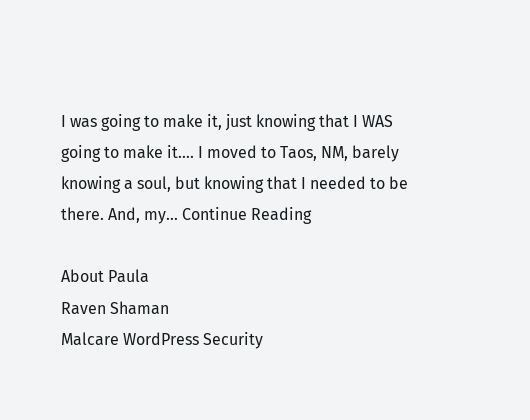I was going to make it, just knowing that I WAS going to make it…. I moved to Taos, NM, barely knowing a soul, but knowing that I needed to be there. And, my… Continue Reading

About Paula
Raven Shaman
Malcare WordPress Security